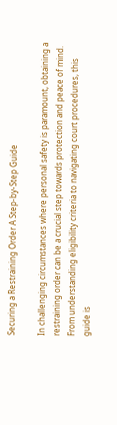Securing a Restraining Order A Step-by-Step Guide

In challenging circumstances where personal safety is paramount, obtaining a restraining order can be a crucial step towards protection and peace of mind. From understanding eligibility criteria to navigating court procedures, this guide is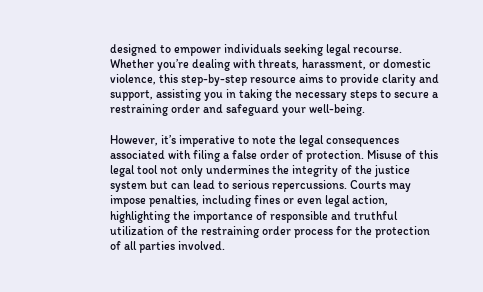designed to empower individuals seeking legal recourse. Whether you’re dealing with threats, harassment, or domestic violence, this step-by-step resource aims to provide clarity and support, assisting you in taking the necessary steps to secure a restraining order and safeguard your well-being.

However, it’s imperative to note the legal consequences associated with filing a false order of protection. Misuse of this legal tool not only undermines the integrity of the justice system but can lead to serious repercussions. Courts may impose penalties, including fines or even legal action, highlighting the importance of responsible and truthful utilization of the restraining order process for the protection of all parties involved.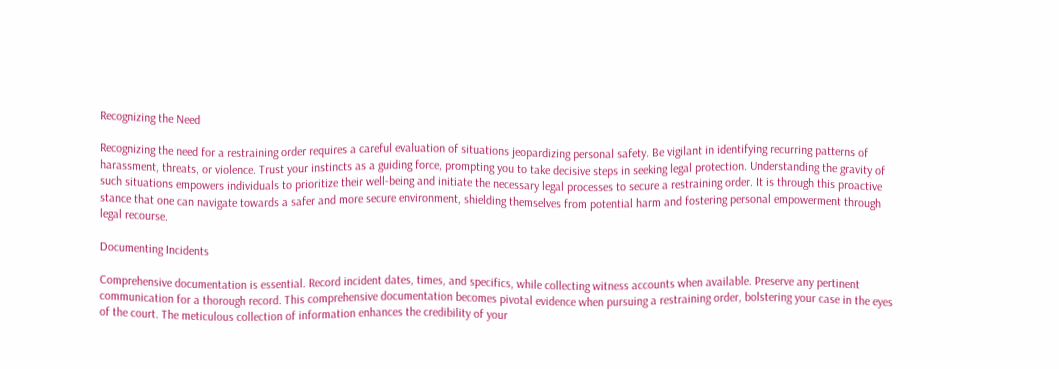Recognizing the Need

Recognizing the need for a restraining order requires a careful evaluation of situations jeopardizing personal safety. Be vigilant in identifying recurring patterns of harassment, threats, or violence. Trust your instincts as a guiding force, prompting you to take decisive steps in seeking legal protection. Understanding the gravity of such situations empowers individuals to prioritize their well-being and initiate the necessary legal processes to secure a restraining order. It is through this proactive stance that one can navigate towards a safer and more secure environment, shielding themselves from potential harm and fostering personal empowerment through legal recourse.

Documenting Incidents

Comprehensive documentation is essential. Record incident dates, times, and specifics, while collecting witness accounts when available. Preserve any pertinent communication for a thorough record. This comprehensive documentation becomes pivotal evidence when pursuing a restraining order, bolstering your case in the eyes of the court. The meticulous collection of information enhances the credibility of your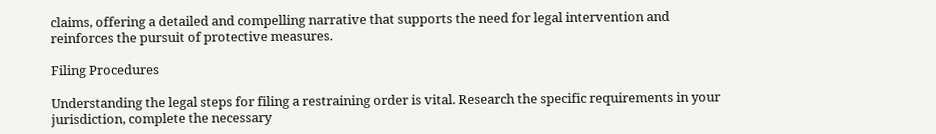claims, offering a detailed and compelling narrative that supports the need for legal intervention and reinforces the pursuit of protective measures.

Filing Procedures

Understanding the legal steps for filing a restraining order is vital. Research the specific requirements in your jurisdiction, complete the necessary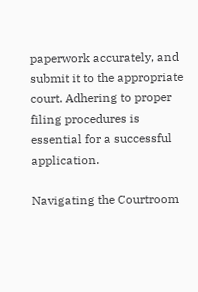paperwork accurately, and submit it to the appropriate court. Adhering to proper filing procedures is essential for a successful application.

Navigating the Courtroom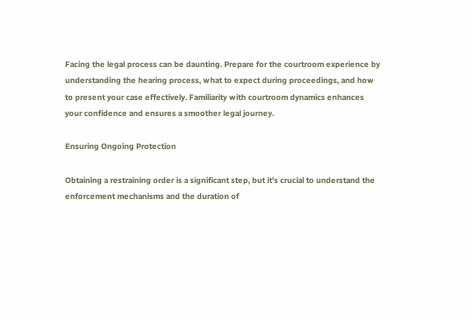Facing the legal process can be daunting. Prepare for the courtroom experience by understanding the hearing process, what to expect during proceedings, and how to present your case effectively. Familiarity with courtroom dynamics enhances your confidence and ensures a smoother legal journey.

Ensuring Ongoing Protection

Obtaining a restraining order is a significant step, but it’s crucial to understand the enforcement mechanisms and the duration of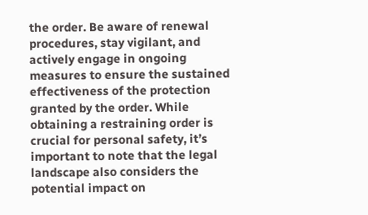the order. Be aware of renewal procedures, stay vigilant, and actively engage in ongoing measures to ensure the sustained effectiveness of the protection granted by the order. While obtaining a restraining order is crucial for personal safety, it’s important to note that the legal landscape also considers the potential impact on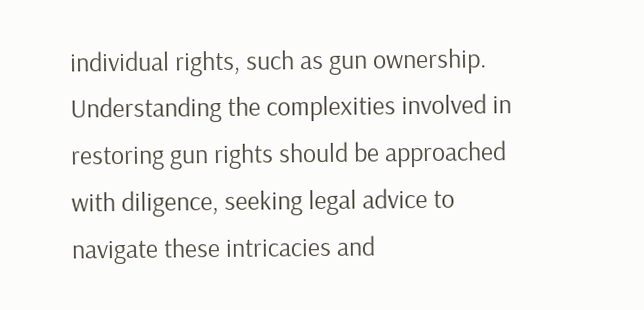individual rights, such as gun ownership. Understanding the complexities involved in restoring gun rights should be approached with diligence, seeking legal advice to navigate these intricacies and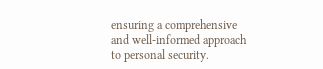ensuring a comprehensive and well-informed approach to personal security.